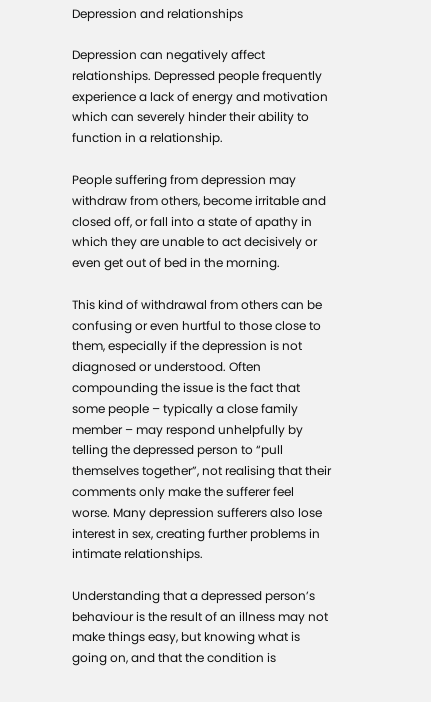Depression and relationships

Depression can negatively affect relationships. Depressed people frequently experience a lack of energy and motivation which can severely hinder their ability to function in a relationship.

People suffering from depression may withdraw from others, become irritable and closed off, or fall into a state of apathy in which they are unable to act decisively or even get out of bed in the morning.

This kind of withdrawal from others can be confusing or even hurtful to those close to them, especially if the depression is not diagnosed or understood. Often compounding the issue is the fact that some people – typically a close family member – may respond unhelpfully by telling the depressed person to “pull themselves together”, not realising that their comments only make the sufferer feel worse. Many depression sufferers also lose interest in sex, creating further problems in intimate relationships.

Understanding that a depressed person’s behaviour is the result of an illness may not make things easy, but knowing what is going on, and that the condition is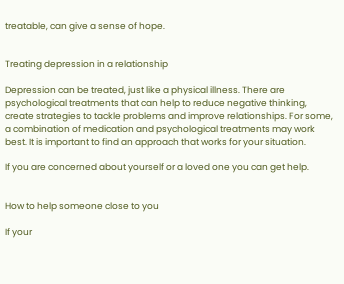treatable, can give a sense of hope.


Treating depression in a relationship

Depression can be treated, just like a physical illness. There are psychological treatments that can help to reduce negative thinking, create strategies to tackle problems and improve relationships. For some, a combination of medication and psychological treatments may work best. It is important to find an approach that works for your situation.

If you are concerned about yourself or a loved one you can get help.


How to help someone close to you

If your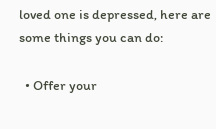loved one is depressed, here are some things you can do:

  • Offer your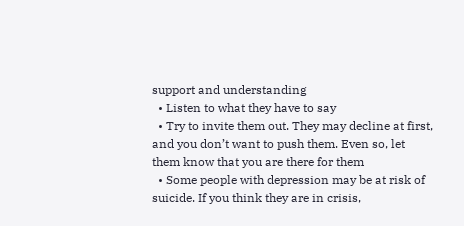support and understanding
  • Listen to what they have to say
  • Try to invite them out. They may decline at first, and you don’t want to push them. Even so, let them know that you are there for them
  • Some people with depression may be at risk of suicide. If you think they are in crisis,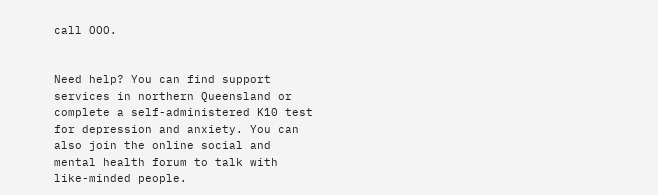call OOO.


Need help? You can find support services in northern Queensland or complete a self-administered K10 test for depression and anxiety. You can also join the online social and mental health forum to talk with like-minded people.